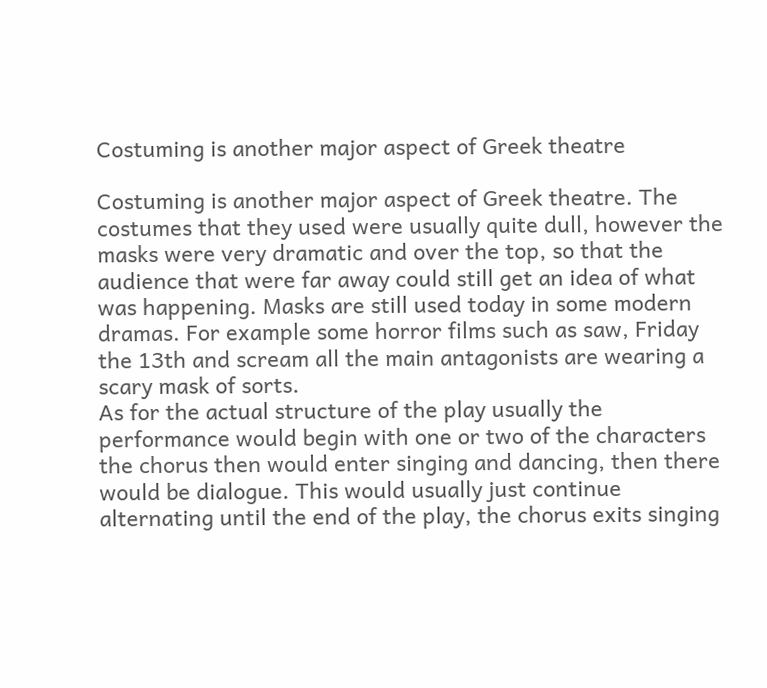Costuming is another major aspect of Greek theatre

Costuming is another major aspect of Greek theatre. The costumes that they used were usually quite dull, however the masks were very dramatic and over the top, so that the audience that were far away could still get an idea of what was happening. Masks are still used today in some modern dramas. For example some horror films such as saw, Friday the 13th and scream all the main antagonists are wearing a scary mask of sorts.
As for the actual structure of the play usually the performance would begin with one or two of the characters the chorus then would enter singing and dancing, then there would be dialogue. This would usually just continue alternating until the end of the play, the chorus exits singing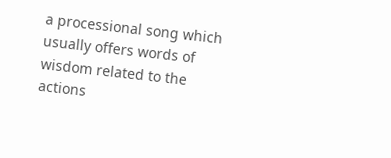a processional song which usually offers words of wisdom related to the actions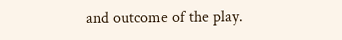and outcome of the play.